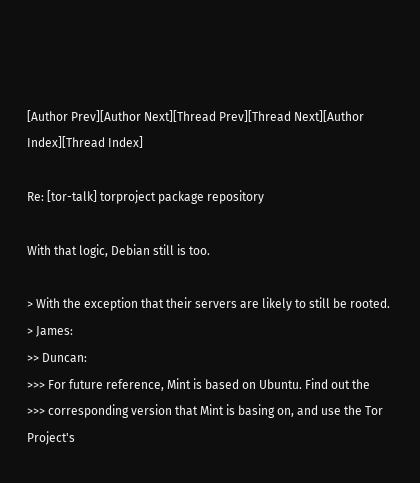[Author Prev][Author Next][Thread Prev][Thread Next][Author Index][Thread Index]

Re: [tor-talk] torproject package repository

With that logic, Debian still is too.

> With the exception that their servers are likely to still be rooted.
> James:
>> Duncan:
>>> For future reference, Mint is based on Ubuntu. Find out the
>>> corresponding version that Mint is basing on, and use the Tor Project's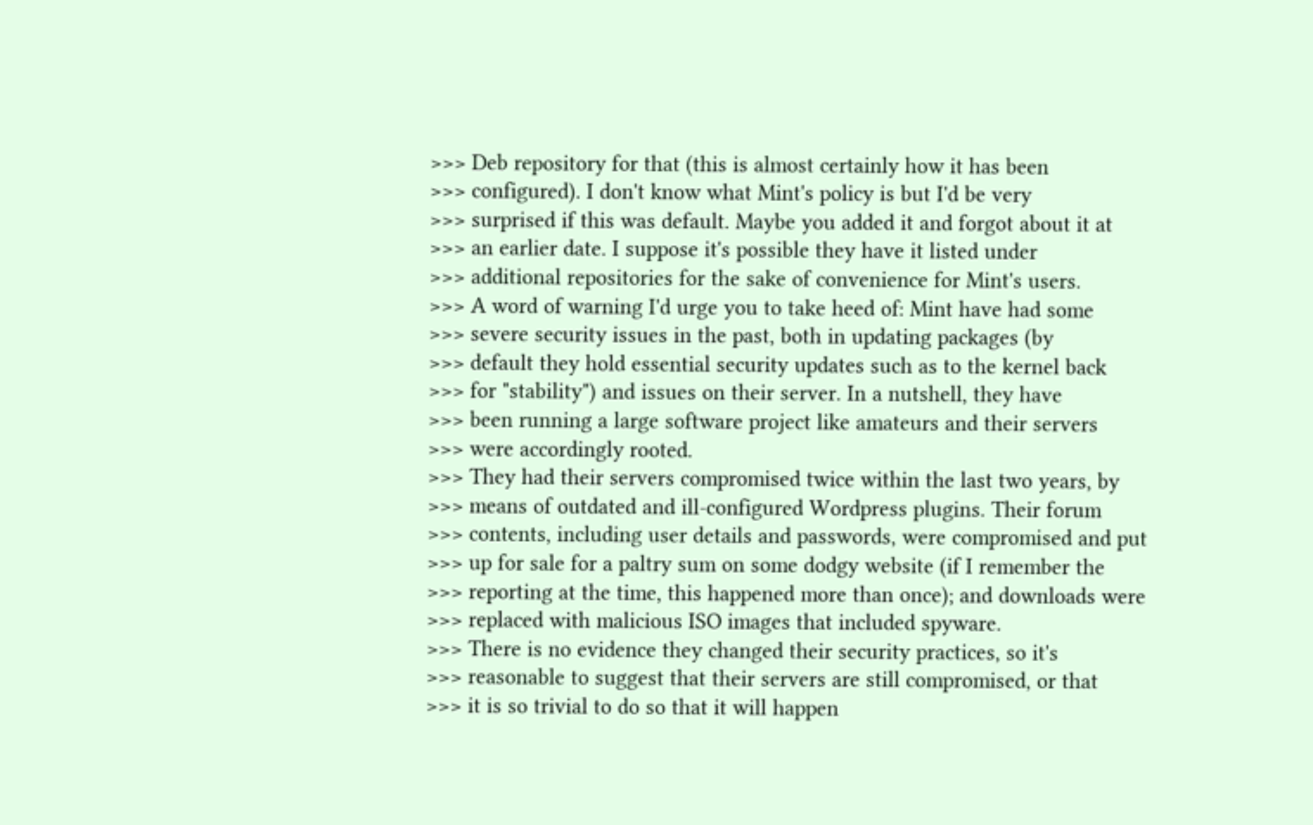>>> Deb repository for that (this is almost certainly how it has been
>>> configured). I don't know what Mint's policy is but I'd be very
>>> surprised if this was default. Maybe you added it and forgot about it at
>>> an earlier date. I suppose it's possible they have it listed under
>>> additional repositories for the sake of convenience for Mint's users.
>>> A word of warning I'd urge you to take heed of: Mint have had some
>>> severe security issues in the past, both in updating packages (by
>>> default they hold essential security updates such as to the kernel back
>>> for "stability") and issues on their server. In a nutshell, they have
>>> been running a large software project like amateurs and their servers
>>> were accordingly rooted.
>>> They had their servers compromised twice within the last two years, by
>>> means of outdated and ill-configured Wordpress plugins. Their forum
>>> contents, including user details and passwords, were compromised and put
>>> up for sale for a paltry sum on some dodgy website (if I remember the
>>> reporting at the time, this happened more than once); and downloads were
>>> replaced with malicious ISO images that included spyware.
>>> There is no evidence they changed their security practices, so it's
>>> reasonable to suggest that their servers are still compromised, or that
>>> it is so trivial to do so that it will happen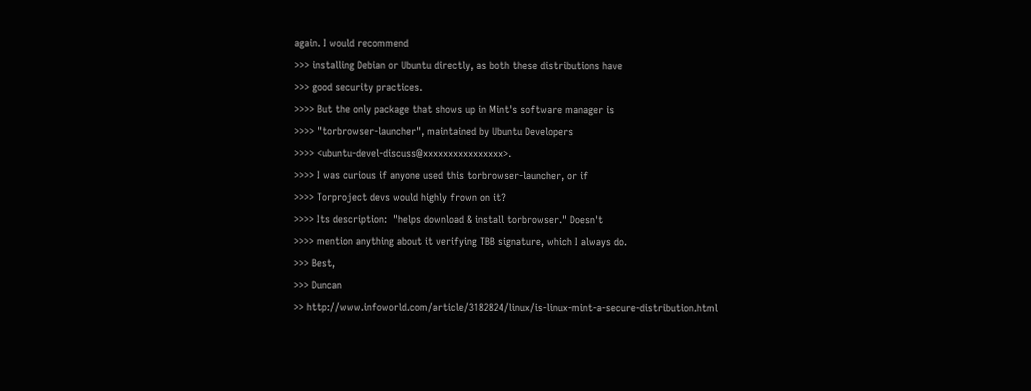again. I would recommend
>>> installing Debian or Ubuntu directly, as both these distributions have
>>> good security practices.
>>>> But the only package that shows up in Mint's software manager is
>>>> "torbrowser-launcher", maintained by Ubuntu Developers
>>>> <ubuntu-devel-discuss@xxxxxxxxxxxxxxxx>.
>>>> I was curious if anyone used this torbrowser-launcher, or if
>>>> Torproject devs would highly frown on it?
>>>> Its description:  "helps download & install torbrowser." Doesn't
>>>> mention anything about it verifying TBB signature, which I always do.
>>> Best,
>>> Duncan
>> http://www.infoworld.com/article/3182824/linux/is-linux-mint-a-secure-distribution.html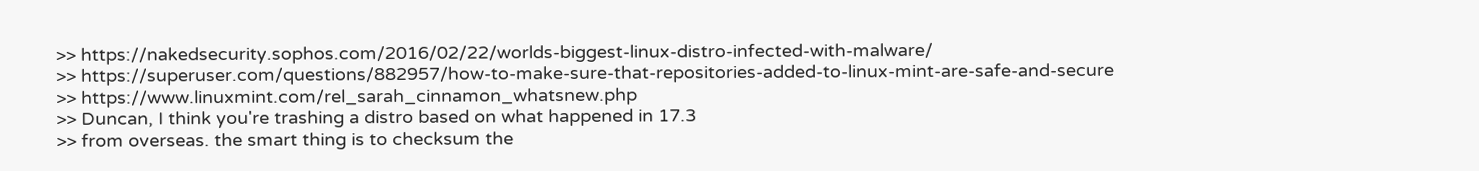>> https://nakedsecurity.sophos.com/2016/02/22/worlds-biggest-linux-distro-infected-with-malware/
>> https://superuser.com/questions/882957/how-to-make-sure-that-repositories-added-to-linux-mint-are-safe-and-secure
>> https://www.linuxmint.com/rel_sarah_cinnamon_whatsnew.php
>> Duncan, I think you're trashing a distro based on what happened in 17.3
>> from overseas. the smart thing is to checksum the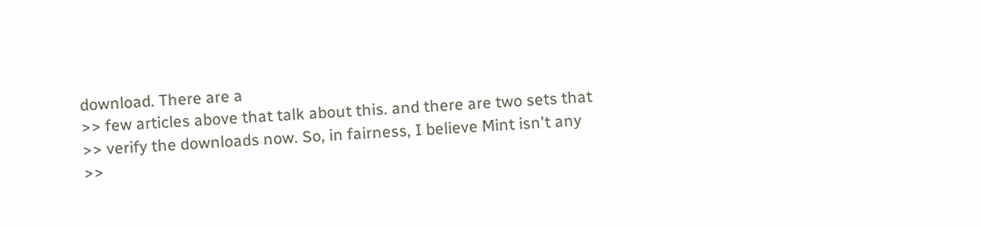download. There are a
>> few articles above that talk about this. and there are two sets that
>> verify the downloads now. So, in fairness, I believe Mint isn't any
>>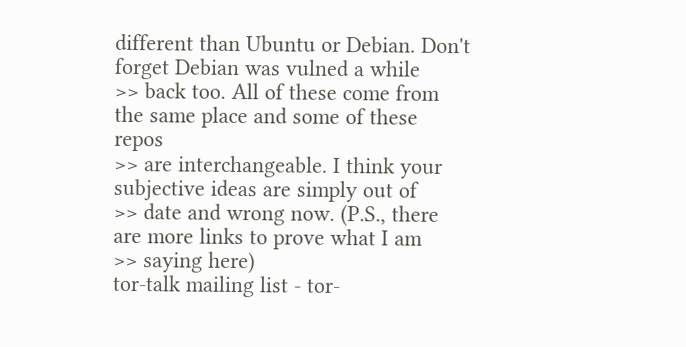different than Ubuntu or Debian. Don't forget Debian was vulned a while
>> back too. All of these come from the same place and some of these repos
>> are interchangeable. I think your subjective ideas are simply out of
>> date and wrong now. (P.S., there are more links to prove what I am
>> saying here)
tor-talk mailing list - tor-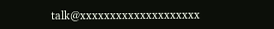talk@xxxxxxxxxxxxxxxxxxxx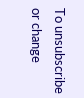To unsubscribe or change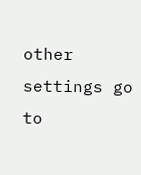other settings go to